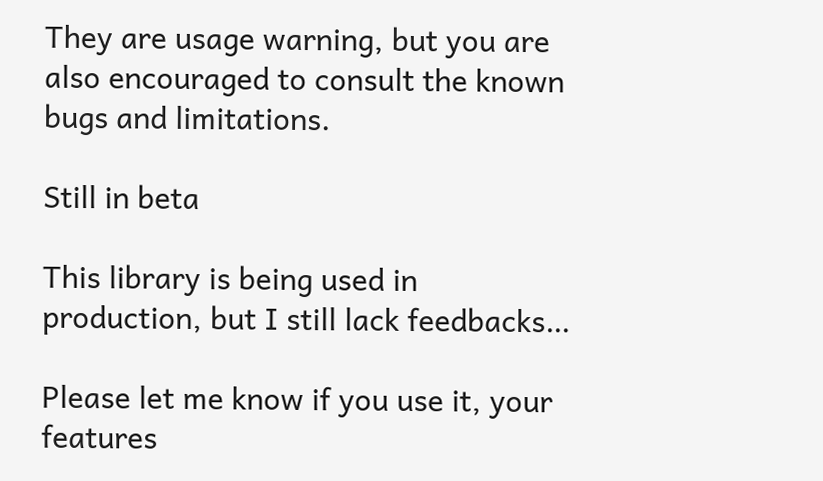They are usage warning, but you are also encouraged to consult the known bugs and limitations.

Still in beta

This library is being used in production, but I still lack feedbacks…

Please let me know if you use it, your features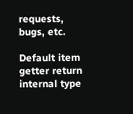requests, bugs, etc.

Default item getter return internal type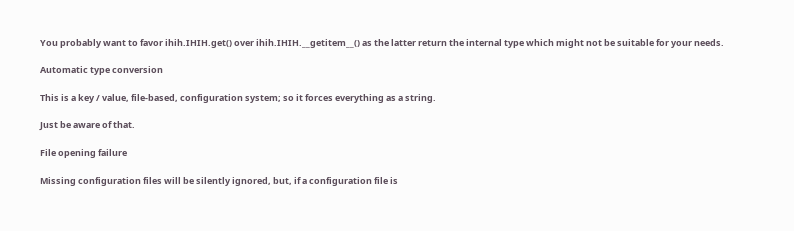You probably want to favor ihih.IHIH.get() over ihih.IHIH.__getitem__() as the latter return the internal type which might not be suitable for your needs.

Automatic type conversion

This is a key / value, file-based, configuration system; so it forces everything as a string.

Just be aware of that.

File opening failure

Missing configuration files will be silently ignored, but, if a configuration file is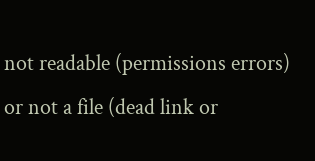not readable (permissions errors) or not a file (dead link or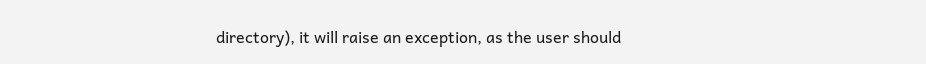directory), it will raise an exception, as the user should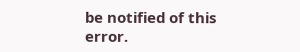be notified of this error.